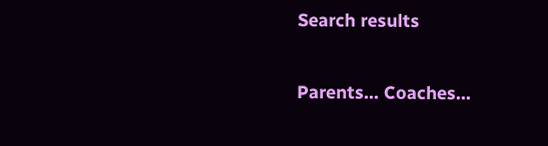Search results

Parents... Coaches...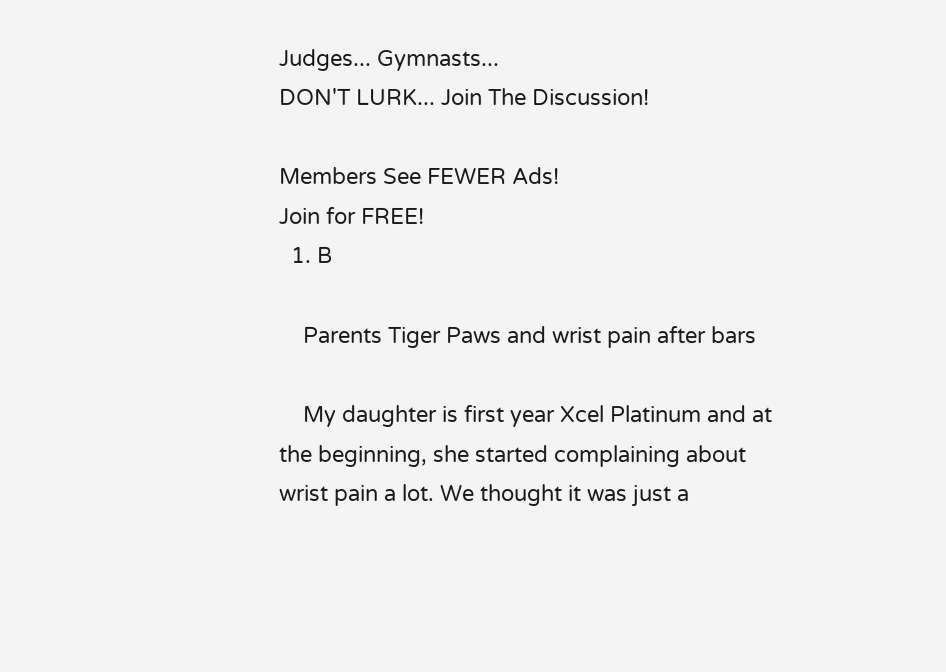Judges... Gymnasts...
DON'T LURK... Join The Discussion!

Members See FEWER Ads!
Join for FREE!
  1. B

    Parents Tiger Paws and wrist pain after bars

    My daughter is first year Xcel Platinum and at the beginning, she started complaining about wrist pain a lot. We thought it was just a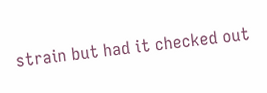strain but had it checked out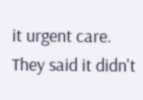it urgent care. They said it didn't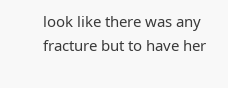look like there was any fracture but to have her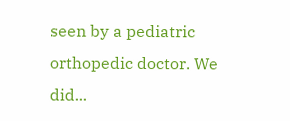seen by a pediatric orthopedic doctor. We did...